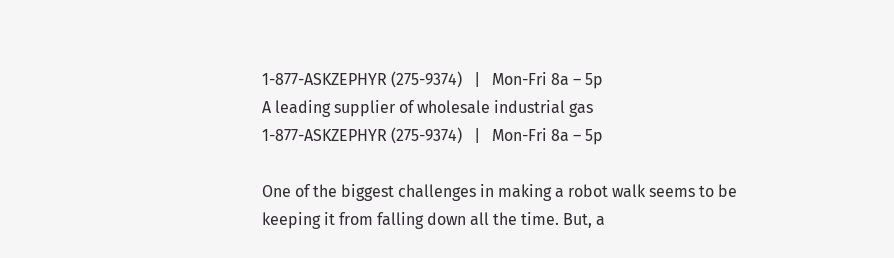1-877-ASKZEPHYR (275-9374)   |   Mon-Fri 8a – 5p
A leading supplier of wholesale industrial gas
1-877-ASKZEPHYR (275-9374)   |   Mon-Fri 8a – 5p

One of the biggest challenges in making a robot walk seems to be keeping it from falling down all the time. But, a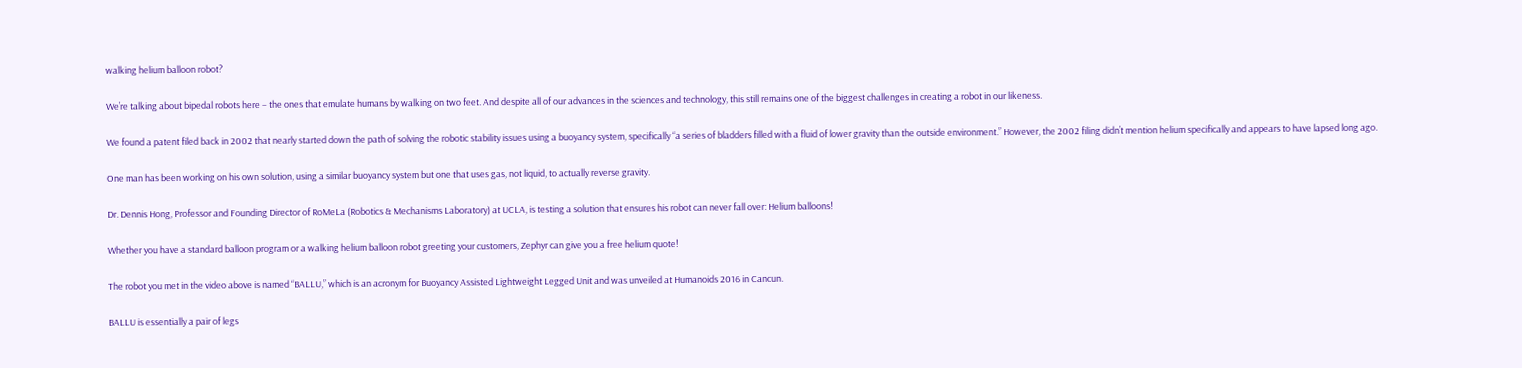walking helium balloon robot?

We’re talking about bipedal robots here – the ones that emulate humans by walking on two feet. And despite all of our advances in the sciences and technology, this still remains one of the biggest challenges in creating a robot in our likeness.

We found a patent filed back in 2002 that nearly started down the path of solving the robotic stability issues using a buoyancy system, specifically “a series of bladders filled with a fluid of lower gravity than the outside environment.” However, the 2002 filing didn’t mention helium specifically and appears to have lapsed long ago.

One man has been working on his own solution, using a similar buoyancy system but one that uses gas, not liquid, to actually reverse gravity.

Dr. Dennis Hong, Professor and Founding Director of RoMeLa (Robotics & Mechanisms Laboratory) at UCLA, is testing a solution that ensures his robot can never fall over: Helium balloons!

Whether you have a standard balloon program or a walking helium balloon robot greeting your customers, Zephyr can give you a free helium quote!

The robot you met in the video above is named “BALLU,” which is an acronym for Buoyancy Assisted Lightweight Legged Unit and was unveiled at Humanoids 2016 in Cancun.

BALLU is essentially a pair of legs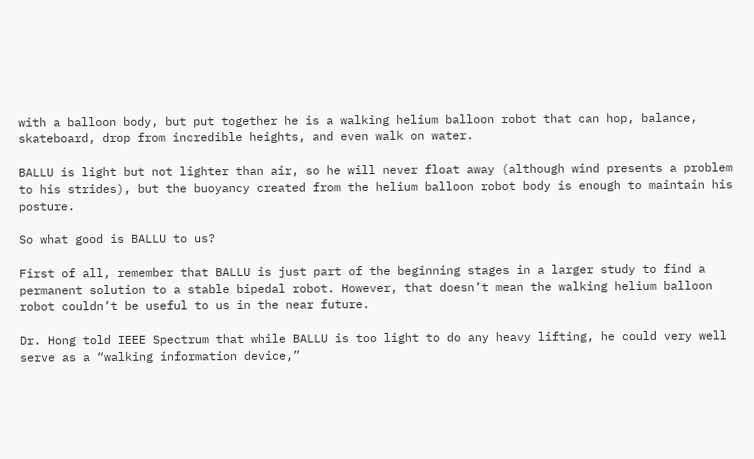with a balloon body, but put together he is a walking helium balloon robot that can hop, balance, skateboard, drop from incredible heights, and even walk on water.

BALLU is light but not lighter than air, so he will never float away (although wind presents a problem to his strides), but the buoyancy created from the helium balloon robot body is enough to maintain his posture.

So what good is BALLU to us?

First of all, remember that BALLU is just part of the beginning stages in a larger study to find a permanent solution to a stable bipedal robot. However, that doesn’t mean the walking helium balloon robot couldn’t be useful to us in the near future.

Dr. Hong told IEEE Spectrum that while BALLU is too light to do any heavy lifting, he could very well serve as a “walking information device,”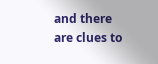and there are clues to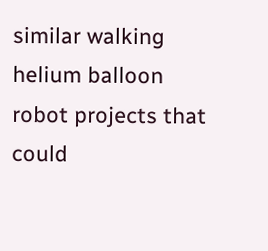similar walking helium balloon robot projects that could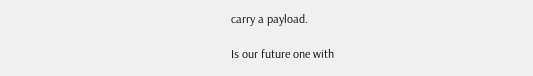carry a payload.

Is our future one with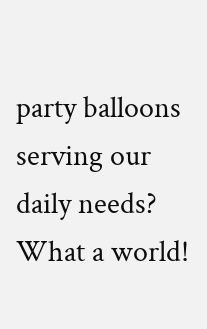party balloons serving our daily needs? What a world!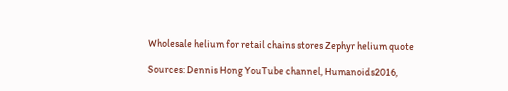Wholesale helium for retail chains stores Zephyr helium quote

Sources: Dennis Hong YouTube channel, Humanoids2016,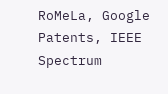RoMeLa, Google Patents, IEEE Spectrum